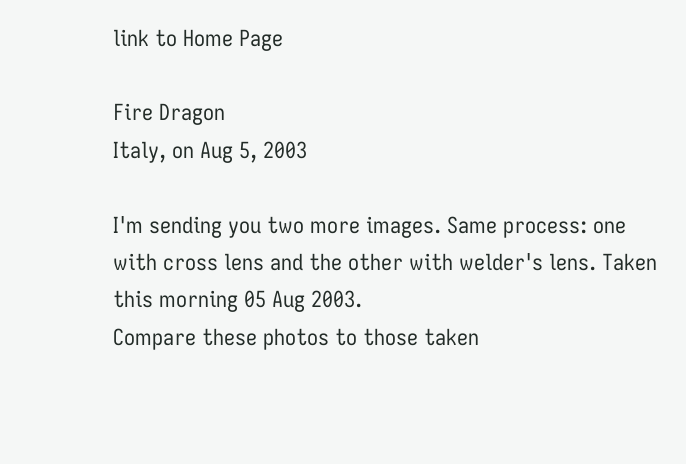link to Home Page

Fire Dragon
Italy, on Aug 5, 2003

I'm sending you two more images. Same process: one with cross lens and the other with welder's lens. Taken this morning 05 Aug 2003.
Compare these photos to those taken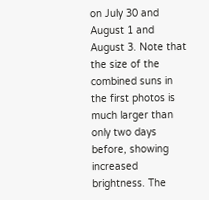on July 30 and August 1 and August 3. Note that the size of the combined suns in the first photos is much larger than only two days before, showing increased brightness. The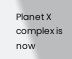Planet X complex is now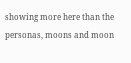showing more here than the personas, moons and moon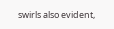swirls also evident,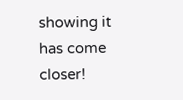showing it has come closer!